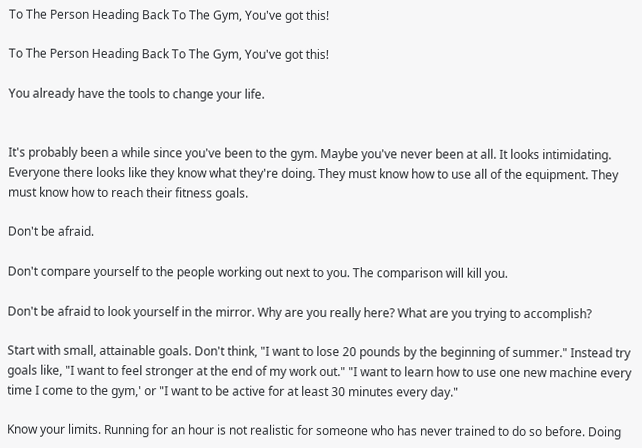To The Person Heading Back To The Gym, You've got this!

To The Person Heading Back To The Gym, You've got this!

You already have the tools to change your life.


It's probably been a while since you've been to the gym. Maybe you've never been at all. It looks intimidating. Everyone there looks like they know what they're doing. They must know how to use all of the equipment. They must know how to reach their fitness goals.

Don't be afraid.

Don't compare yourself to the people working out next to you. The comparison will kill you.

Don't be afraid to look yourself in the mirror. Why are you really here? What are you trying to accomplish?

Start with small, attainable goals. Don't think, "I want to lose 20 pounds by the beginning of summer." Instead try goals like, "I want to feel stronger at the end of my work out." "I want to learn how to use one new machine every time I come to the gym,' or "I want to be active for at least 30 minutes every day."

Know your limits. Running for an hour is not realistic for someone who has never trained to do so before. Doing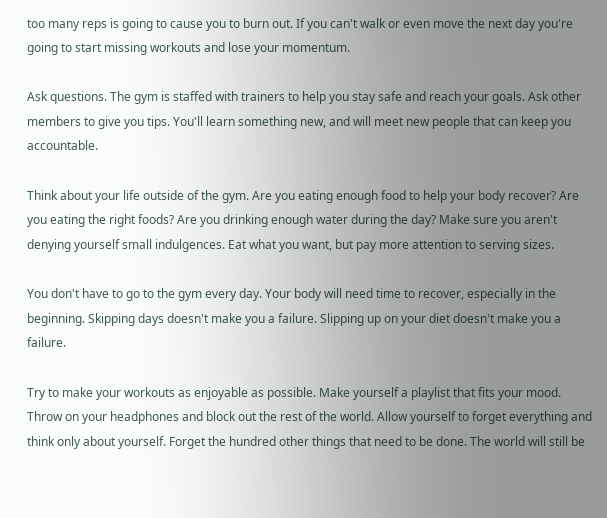too many reps is going to cause you to burn out. If you can't walk or even move the next day you're going to start missing workouts and lose your momentum.

Ask questions. The gym is staffed with trainers to help you stay safe and reach your goals. Ask other members to give you tips. You'll learn something new, and will meet new people that can keep you accountable.

Think about your life outside of the gym. Are you eating enough food to help your body recover? Are you eating the right foods? Are you drinking enough water during the day? Make sure you aren't denying yourself small indulgences. Eat what you want, but pay more attention to serving sizes.

You don't have to go to the gym every day. Your body will need time to recover, especially in the beginning. Skipping days doesn't make you a failure. Slipping up on your diet doesn't make you a failure.

Try to make your workouts as enjoyable as possible. Make yourself a playlist that fits your mood. Throw on your headphones and block out the rest of the world. Allow yourself to forget everything and think only about yourself. Forget the hundred other things that need to be done. The world will still be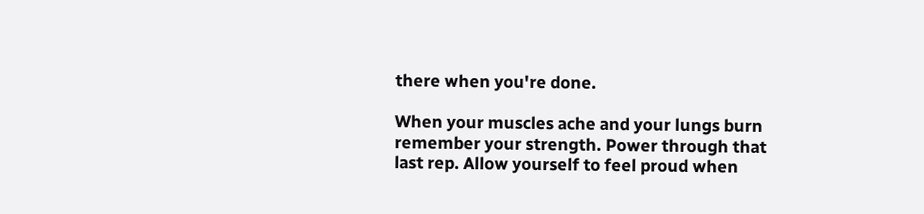there when you're done.

When your muscles ache and your lungs burn remember your strength. Power through that last rep. Allow yourself to feel proud when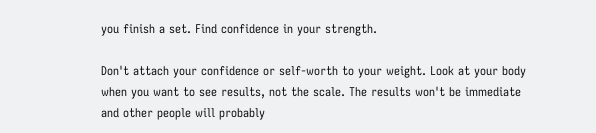you finish a set. Find confidence in your strength.

Don't attach your confidence or self-worth to your weight. Look at your body when you want to see results, not the scale. The results won't be immediate and other people will probably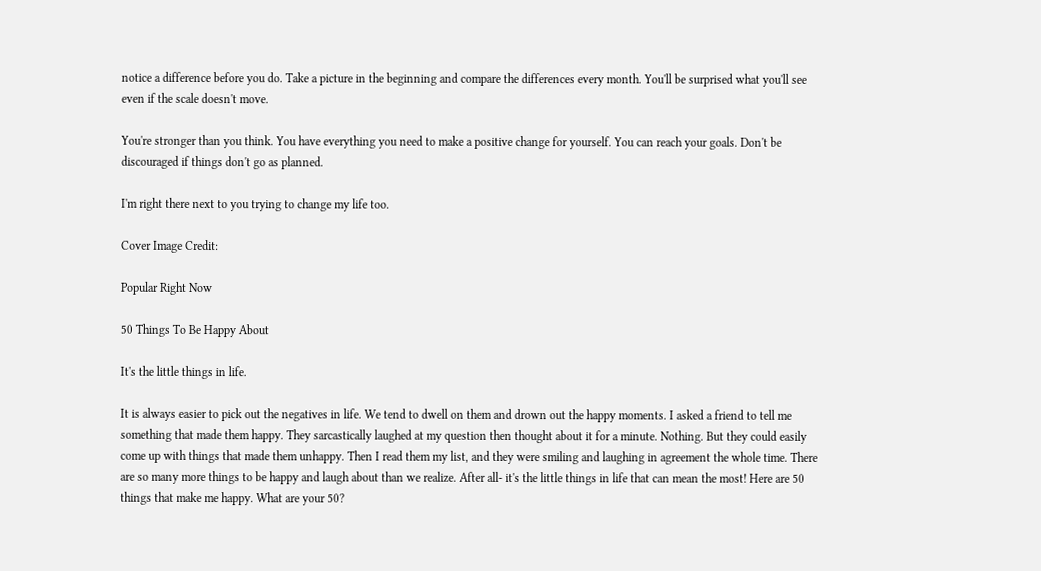notice a difference before you do. Take a picture in the beginning and compare the differences every month. You'll be surprised what you'll see even if the scale doesn't move.

You're stronger than you think. You have everything you need to make a positive change for yourself. You can reach your goals. Don't be discouraged if things don't go as planned.

I'm right there next to you trying to change my life too.

Cover Image Credit:

Popular Right Now

50 Things To Be Happy About

It's the little things in life.

It is always easier to pick out the negatives in life. We tend to dwell on them and drown out the happy moments. I asked a friend to tell me something that made them happy. They sarcastically laughed at my question then thought about it for a minute. Nothing. But they could easily come up with things that made them unhappy. Then I read them my list, and they were smiling and laughing in agreement the whole time. There are so many more things to be happy and laugh about than we realize. After all- it's the little things in life that can mean the most! Here are 50 things that make me happy. What are your 50?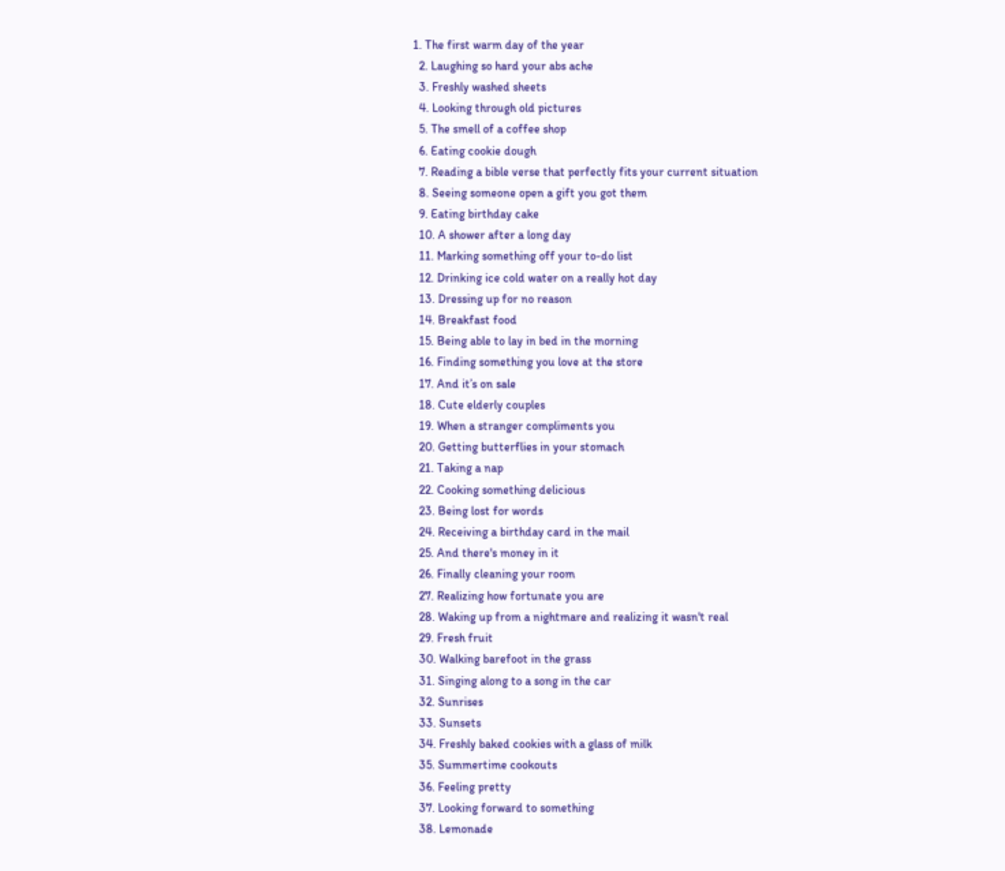1. The first warm day of the year
  2. Laughing so hard your abs ache
  3. Freshly washed sheets
  4. Looking through old pictures
  5. The smell of a coffee shop
  6. Eating cookie dough
  7. Reading a bible verse that perfectly fits your current situation
  8. Seeing someone open a gift you got them
  9. Eating birthday cake
  10. A shower after a long day
  11. Marking something off your to-do list
  12. Drinking ice cold water on a really hot day
  13. Dressing up for no reason
  14. Breakfast food
  15. Being able to lay in bed in the morning
  16. Finding something you love at the store
  17. And it’s on sale
  18. Cute elderly couples
  19. When a stranger compliments you
  20. Getting butterflies in your stomach
  21. Taking a nap
  22. Cooking something delicious
  23. Being lost for words
  24. Receiving a birthday card in the mail
  25. And there's money in it
  26. Finally cleaning your room
  27. Realizing how fortunate you are
  28. Waking up from a nightmare and realizing it wasn't real
  29. Fresh fruit
  30. Walking barefoot in the grass
  31. Singing along to a song in the car
  32. Sunrises
  33. Sunsets
  34. Freshly baked cookies with a glass of milk
  35. Summertime cookouts
  36. Feeling pretty
  37. Looking forward to something
  38. Lemonade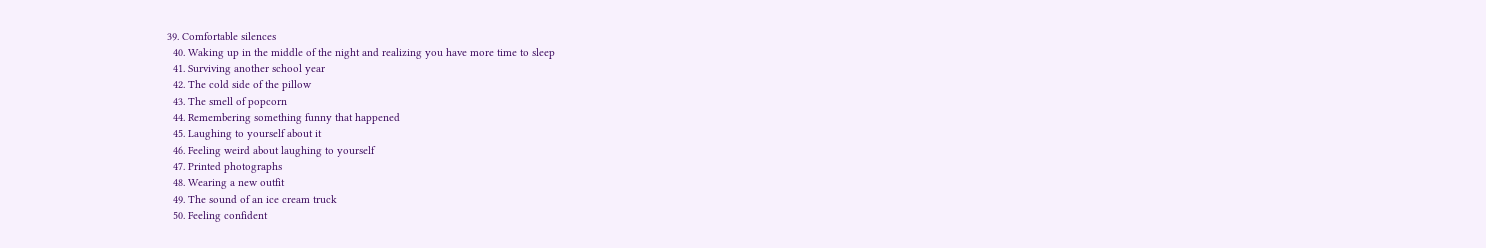39. Comfortable silences
  40. Waking up in the middle of the night and realizing you have more time to sleep
  41. Surviving another school year
  42. The cold side of the pillow
  43. The smell of popcorn
  44. Remembering something funny that happened
  45. Laughing to yourself about it
  46. Feeling weird about laughing to yourself
  47. Printed photographs
  48. Wearing a new outfit
  49. The sound of an ice cream truck
  50. Feeling confident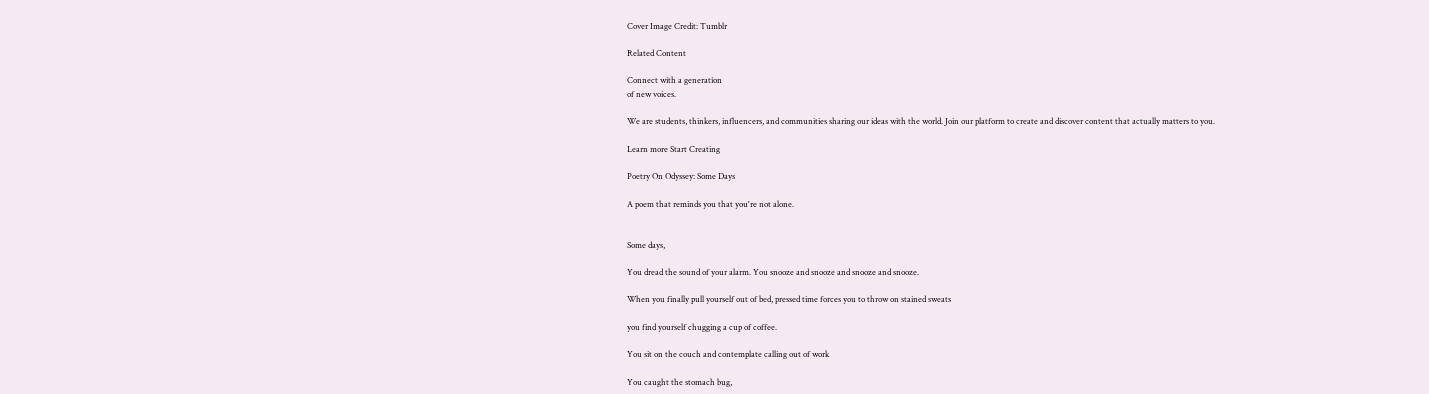Cover Image Credit: Tumblr

Related Content

Connect with a generation
of new voices.

We are students, thinkers, influencers, and communities sharing our ideas with the world. Join our platform to create and discover content that actually matters to you.

Learn more Start Creating

Poetry On Odyssey: Some Days

A poem that reminds you that you're not alone.


Some days,

You dread the sound of your alarm. You snooze and snooze and snooze and snooze.

When you finally pull yourself out of bed, pressed time forces you to throw on stained sweats

you find yourself chugging a cup of coffee.

You sit on the couch and contemplate calling out of work

You caught the stomach bug,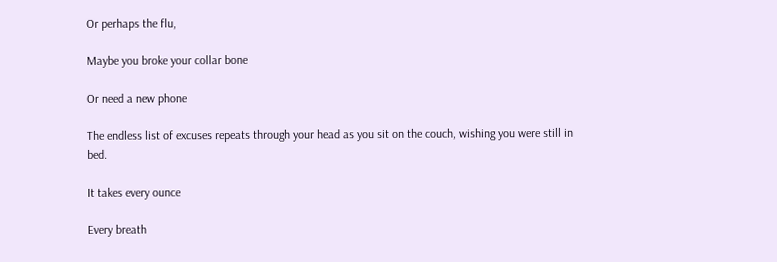Or perhaps the flu,

Maybe you broke your collar bone

Or need a new phone

The endless list of excuses repeats through your head as you sit on the couch, wishing you were still in bed.

It takes every ounce

Every breath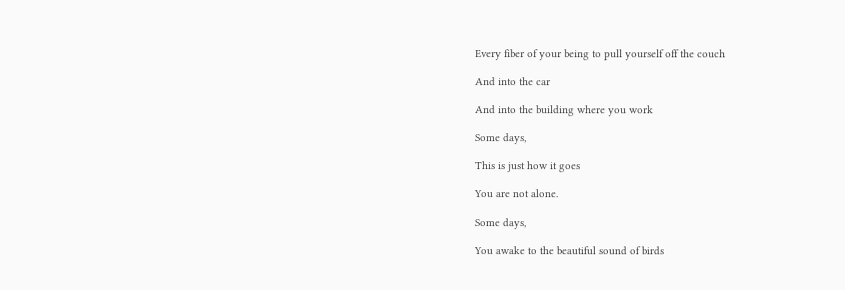Every fiber of your being to pull yourself off the couch

And into the car

And into the building where you work

Some days,

This is just how it goes

You are not alone.

Some days,

You awake to the beautiful sound of birds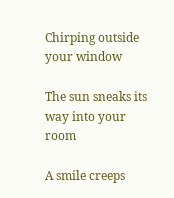Chirping outside your window

The sun sneaks its way into your room

A smile creeps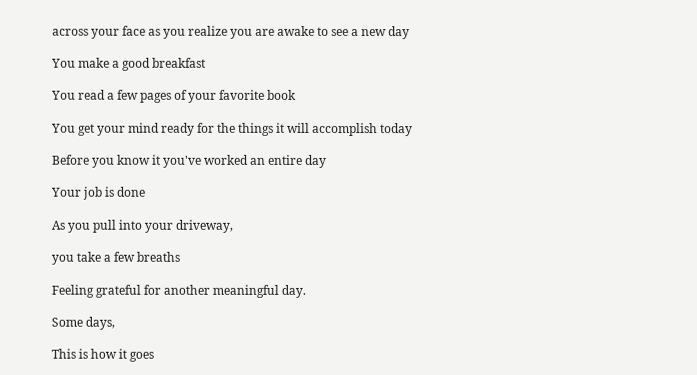across your face as you realize you are awake to see a new day

You make a good breakfast

You read a few pages of your favorite book

You get your mind ready for the things it will accomplish today

Before you know it you've worked an entire day

Your job is done

As you pull into your driveway,

you take a few breaths

Feeling grateful for another meaningful day.

Some days,

This is how it goes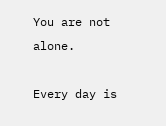You are not alone.

Every day is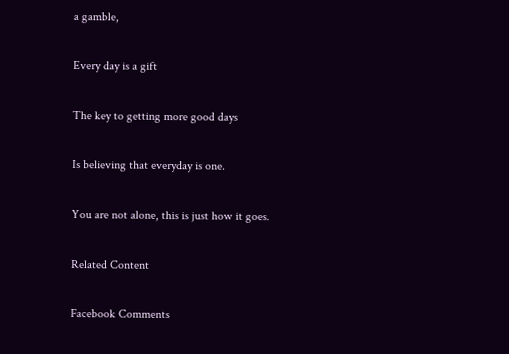a gamble,

Every day is a gift

The key to getting more good days

Is believing that everyday is one.

You are not alone, this is just how it goes.

Related Content

Facebook Comments